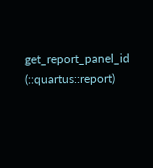get_report_panel_id (::quartus::report)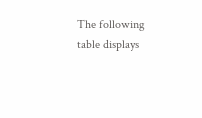The following table displays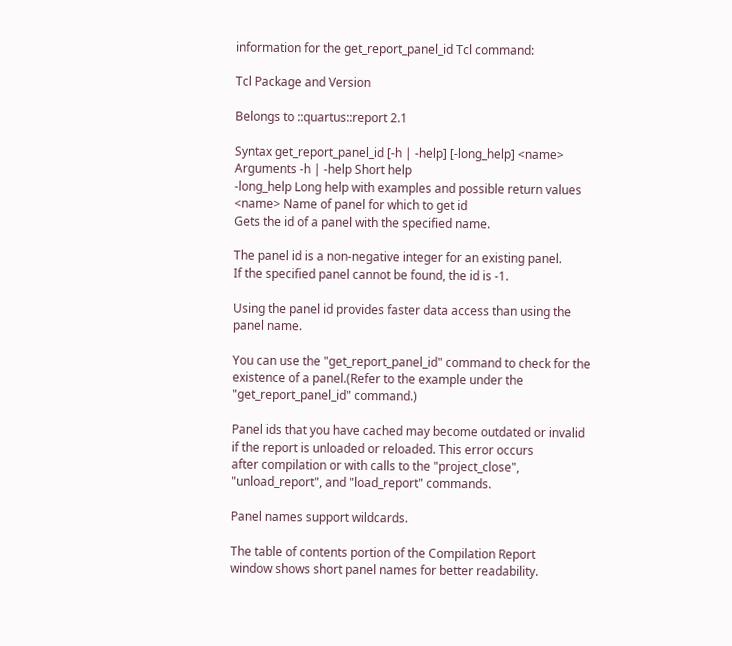information for the get_report_panel_id Tcl command:

Tcl Package and Version

Belongs to ::quartus::report 2.1

Syntax get_report_panel_id [-h | -help] [-long_help] <name>
Arguments -h | -help Short help
-long_help Long help with examples and possible return values
<name> Name of panel for which to get id
Gets the id of a panel with the specified name.

The panel id is a non-negative integer for an existing panel.
If the specified panel cannot be found, the id is -1.

Using the panel id provides faster data access than using the
panel name.

You can use the "get_report_panel_id" command to check for the
existence of a panel.(Refer to the example under the
"get_report_panel_id" command.)

Panel ids that you have cached may become outdated or invalid
if the report is unloaded or reloaded. This error occurs
after compilation or with calls to the "project_close",
"unload_report", and "load_report" commands.

Panel names support wildcards.

The table of contents portion of the Compilation Report
window shows short panel names for better readability.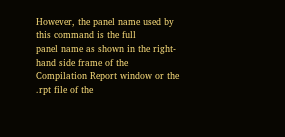However, the panel name used by this command is the full
panel name as shown in the right-hand side frame of the
Compilation Report window or the .rpt file of the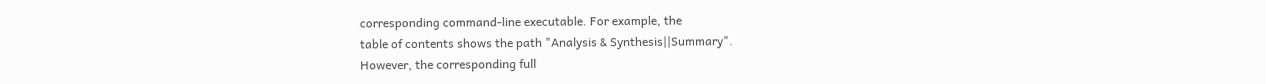corresponding command-line executable. For example, the
table of contents shows the path "Analysis & Synthesis||Summary".
However, the corresponding full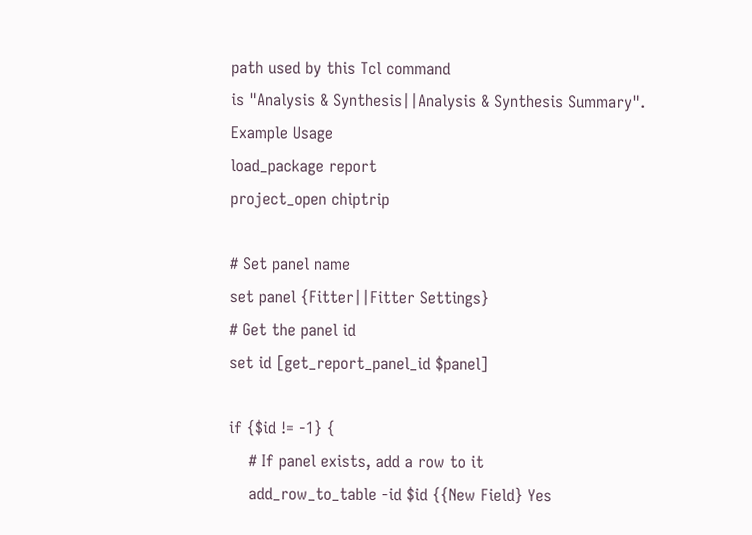path used by this Tcl command
is "Analysis & Synthesis||Analysis & Synthesis Summary".
Example Usage
load_package report
project_open chiptrip

# Set panel name
set panel {Fitter||Fitter Settings}
# Get the panel id
set id [get_report_panel_id $panel]

if {$id != -1} {
    # If panel exists, add a row to it
    add_row_to_table -id $id {{New Field} Yes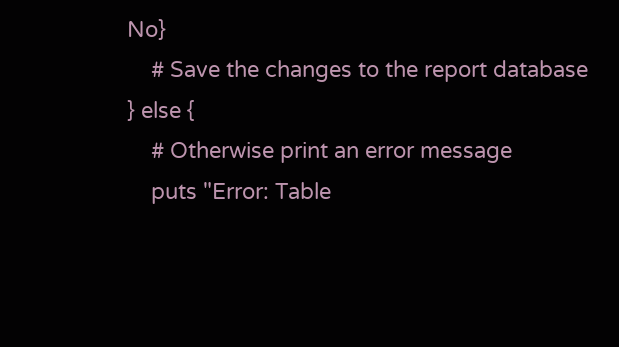No}
    # Save the changes to the report database
} else {
    # Otherwise print an error message
    puts "Error: Table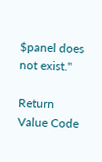$panel does not exist."

Return Value Code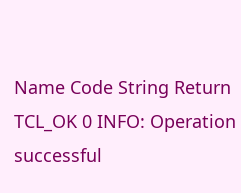Name Code String Return
TCL_OK 0 INFO: Operation successful